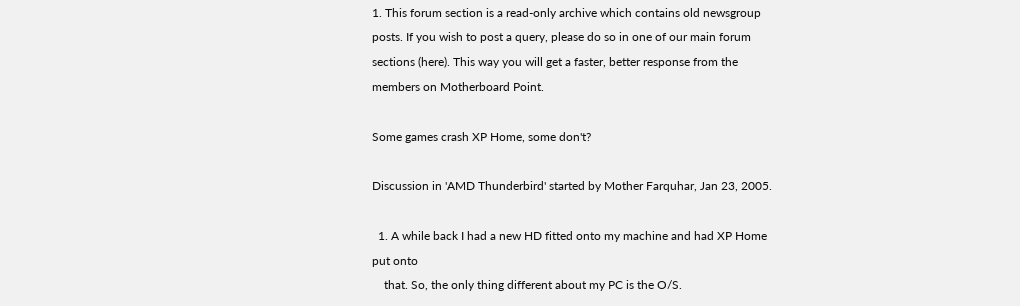1. This forum section is a read-only archive which contains old newsgroup posts. If you wish to post a query, please do so in one of our main forum sections (here). This way you will get a faster, better response from the members on Motherboard Point.

Some games crash XP Home, some don't?

Discussion in 'AMD Thunderbird' started by Mother Farquhar, Jan 23, 2005.

  1. A while back I had a new HD fitted onto my machine and had XP Home put onto
    that. So, the only thing different about my PC is the O/S.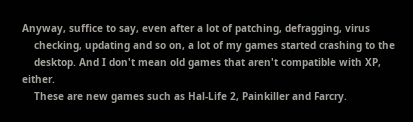Anyway, suffice to say, even after a lot of patching, defragging, virus
    checking, updating and so on, a lot of my games started crashing to the
    desktop. And I don't mean old games that aren't compatible with XP, either.
    These are new games such as Hal-Life 2, Painkiller and Farcry.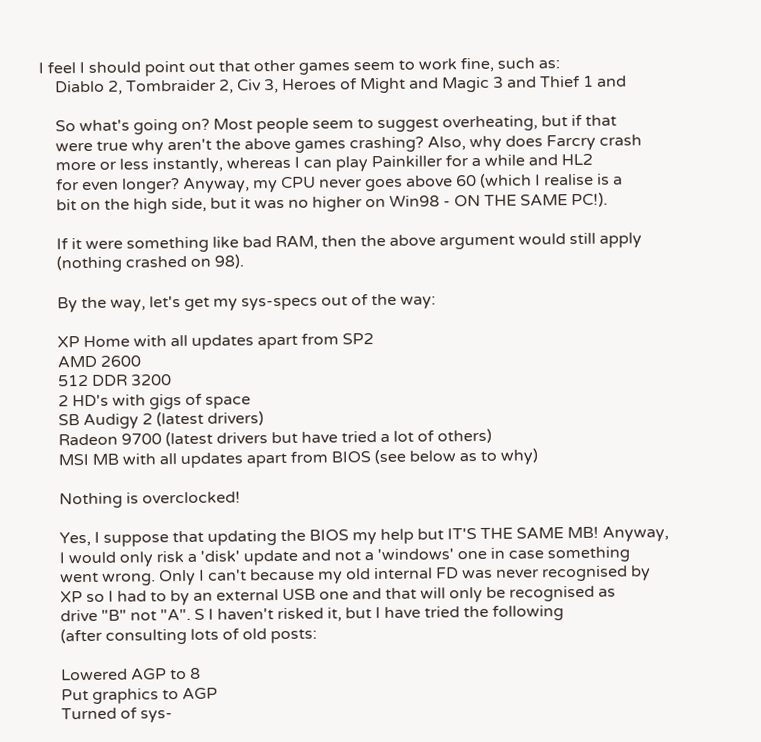I feel I should point out that other games seem to work fine, such as:
    Diablo 2, Tombraider 2, Civ 3, Heroes of Might and Magic 3 and Thief 1 and

    So what's going on? Most people seem to suggest overheating, but if that
    were true why aren't the above games crashing? Also, why does Farcry crash
    more or less instantly, whereas I can play Painkiller for a while and HL2
    for even longer? Anyway, my CPU never goes above 60 (which I realise is a
    bit on the high side, but it was no higher on Win98 - ON THE SAME PC!).

    If it were something like bad RAM, then the above argument would still apply
    (nothing crashed on 98).

    By the way, let's get my sys-specs out of the way:

    XP Home with all updates apart from SP2
    AMD 2600
    512 DDR 3200
    2 HD's with gigs of space
    SB Audigy 2 (latest drivers)
    Radeon 9700 (latest drivers but have tried a lot of others)
    MSI MB with all updates apart from BIOS (see below as to why)

    Nothing is overclocked!

    Yes, I suppose that updating the BIOS my help but IT'S THE SAME MB! Anyway,
    I would only risk a 'disk' update and not a 'windows' one in case something
    went wrong. Only I can't because my old internal FD was never recognised by
    XP so I had to by an external USB one and that will only be recognised as
    drive "B" not "A". S I haven't risked it, but I have tried the following
    (after consulting lots of old posts:

    Lowered AGP to 8
    Put graphics to AGP
    Turned of sys-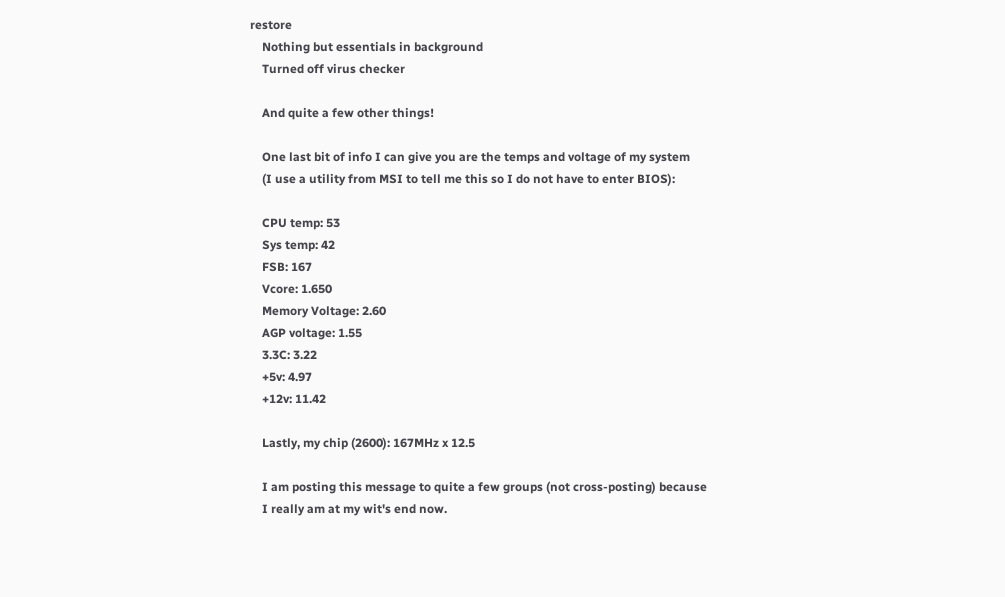restore
    Nothing but essentials in background
    Turned off virus checker

    And quite a few other things!

    One last bit of info I can give you are the temps and voltage of my system
    (I use a utility from MSI to tell me this so I do not have to enter BIOS):

    CPU temp: 53
    Sys temp: 42
    FSB: 167
    Vcore: 1.650
    Memory Voltage: 2.60
    AGP voltage: 1.55
    3.3C: 3.22
    +5v: 4.97
    +12v: 11.42

    Lastly, my chip (2600): 167MHz x 12.5

    I am posting this message to quite a few groups (not cross-posting) because
    I really am at my wit's end now.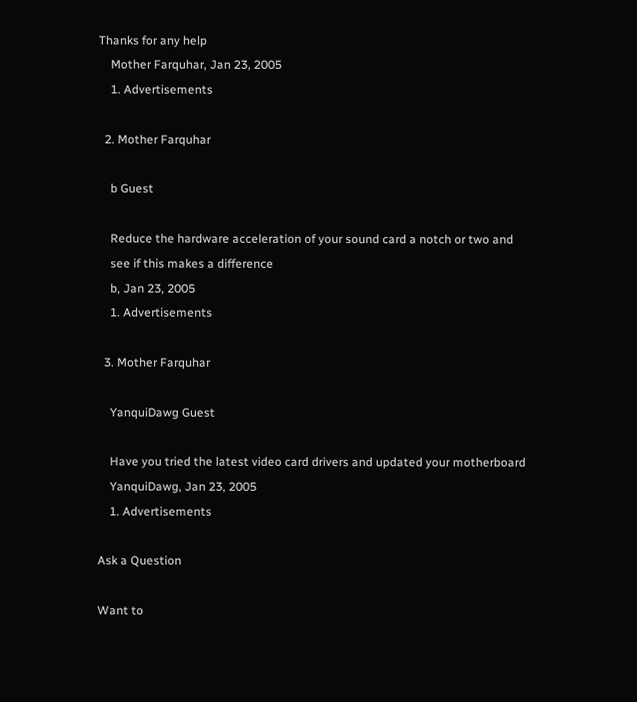Thanks for any help
    Mother Farquhar, Jan 23, 2005
    1. Advertisements

  2. Mother Farquhar

    b Guest

    Reduce the hardware acceleration of your sound card a notch or two and
    see if this makes a difference
    b, Jan 23, 2005
    1. Advertisements

  3. Mother Farquhar

    YanquiDawg Guest

    Have you tried the latest video card drivers and updated your motherboard
    YanquiDawg, Jan 23, 2005
    1. Advertisements

Ask a Question

Want to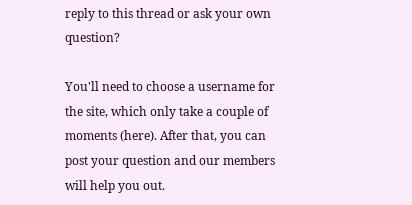reply to this thread or ask your own question?

You'll need to choose a username for the site, which only take a couple of moments (here). After that, you can post your question and our members will help you out.